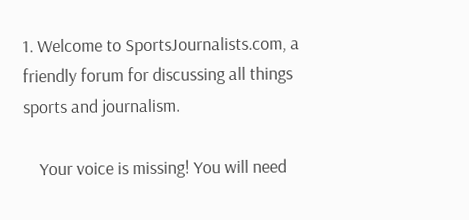1. Welcome to SportsJournalists.com, a friendly forum for discussing all things sports and journalism.

    Your voice is missing! You will need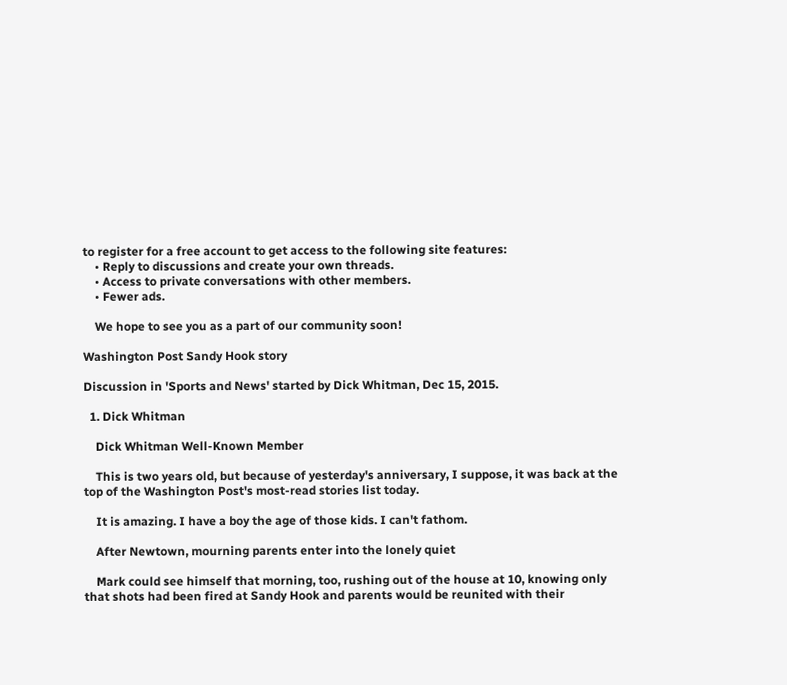to register for a free account to get access to the following site features:
    • Reply to discussions and create your own threads.
    • Access to private conversations with other members.
    • Fewer ads.

    We hope to see you as a part of our community soon!

Washington Post Sandy Hook story

Discussion in 'Sports and News' started by Dick Whitman, Dec 15, 2015.

  1. Dick Whitman

    Dick Whitman Well-Known Member

    This is two years old, but because of yesterday's anniversary, I suppose, it was back at the top of the Washington Post's most-read stories list today.

    It is amazing. I have a boy the age of those kids. I can't fathom.

    After Newtown, mourning parents enter into the lonely quiet

    Mark could see himself that morning, too, rushing out of the house at 10, knowing only that shots had been fired at Sandy Hook and parents would be reunited with their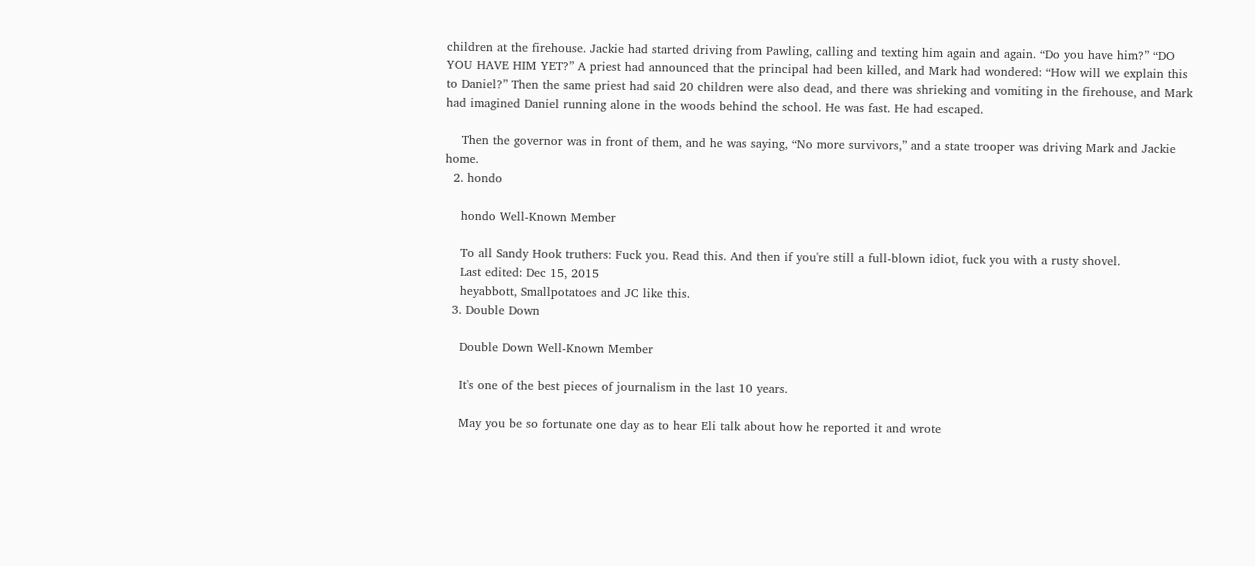children at the firehouse. Jackie had started driving from Pawling, calling and texting him again and again. “Do you have him?” “DO YOU HAVE HIM YET?” A priest had announced that the principal had been killed, and Mark had wondered: “How will we explain this to Daniel?” Then the same priest had said 20 children were also dead, and there was shrieking and vomiting in the firehouse, and Mark had imagined Daniel running alone in the woods behind the school. He was fast. He had escaped.

    Then the governor was in front of them, and he was saying, “No more survivors,” and a state trooper was driving Mark and Jackie home.
  2. hondo

    hondo Well-Known Member

    To all Sandy Hook truthers: Fuck you. Read this. And then if you're still a full-blown idiot, fuck you with a rusty shovel.
    Last edited: Dec 15, 2015
    heyabbott, Smallpotatoes and JC like this.
  3. Double Down

    Double Down Well-Known Member

    It's one of the best pieces of journalism in the last 10 years.

    May you be so fortunate one day as to hear Eli talk about how he reported it and wrote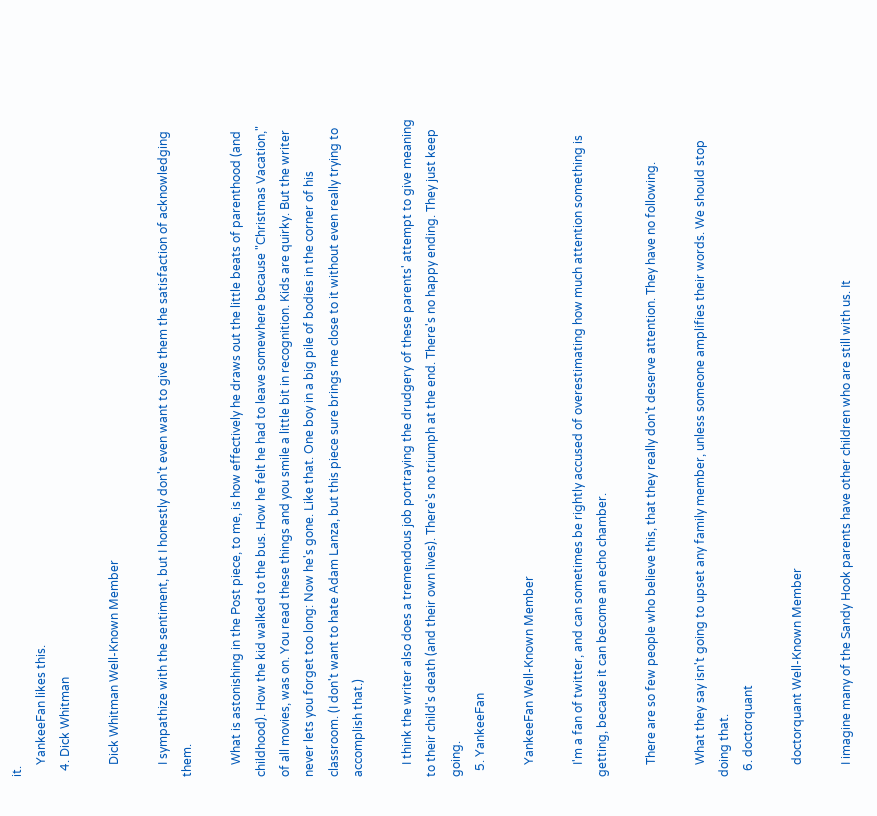it.
    YankeeFan likes this.
  4. Dick Whitman

    Dick Whitman Well-Known Member

    I sympathize with the sentiment, but I honestly don't even want to give them the satisfaction of acknowledging them.

    What is astonishing in the Post piece, to me, is how effectively he draws out the little beats of parenthood (and childhood). How the kid walked to the bus. How he felt he had to leave somewhere because "Christmas Vacation," of all movies, was on. You read these things and you smile a little bit in recognition. Kids are quirky. But the writer never lets you forget too long: Now he's gone. Like that. One boy in a big pile of bodies in the corner of his classroom. (I don't want to hate Adam Lanza, but this piece sure brings me close to it without even really trying to accomplish that.)

    I think the writer also does a tremendous job portraying the drudgery of these parents' attempt to give meaning to their child's death (and their own lives). There's no triumph at the end. There's no happy ending. They just keep going.
  5. YankeeFan

    YankeeFan Well-Known Member

    I'm a fan of twitter, and can sometimes be rightly accused of overestimating how much attention something is getting, because it can become an echo chamber.

    There are so few people who believe this, that they really don't deserve attention. They have no following.

    What they say isn't going to upset any family member, unless someone amplifies their words. We should stop doing that.
  6. doctorquant

    doctorquant Well-Known Member

    I imagine many of the Sandy Hook parents have other children who are still with us. It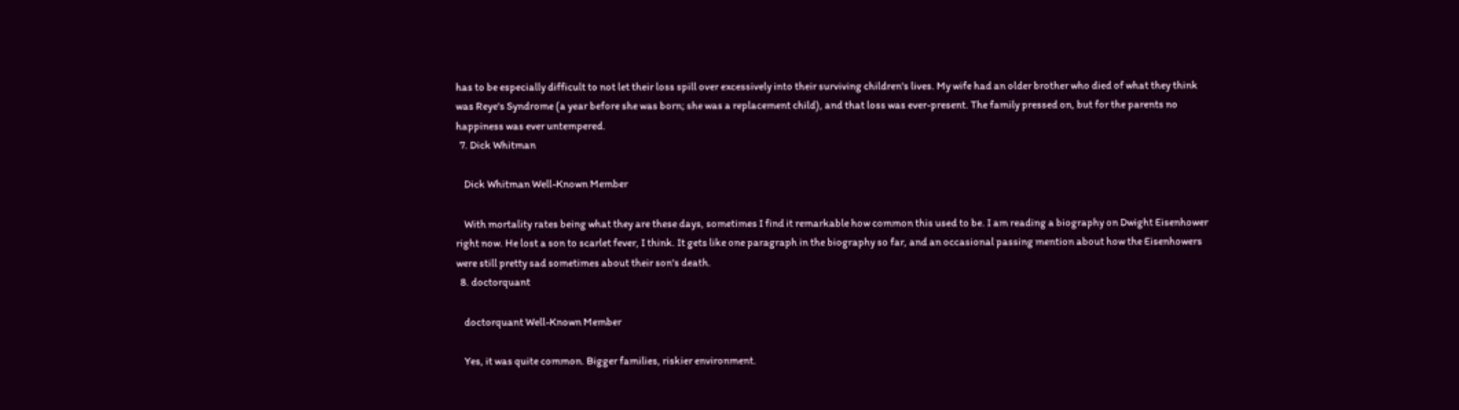has to be especially difficult to not let their loss spill over excessively into their surviving children's lives. My wife had an older brother who died of what they think was Reye's Syndrome (a year before she was born; she was a replacement child), and that loss was ever-present. The family pressed on, but for the parents no happiness was ever untempered.
  7. Dick Whitman

    Dick Whitman Well-Known Member

    With mortality rates being what they are these days, sometimes I find it remarkable how common this used to be. I am reading a biography on Dwight Eisenhower right now. He lost a son to scarlet fever, I think. It gets like one paragraph in the biography so far, and an occasional passing mention about how the Eisenhowers were still pretty sad sometimes about their son's death.
  8. doctorquant

    doctorquant Well-Known Member

    Yes, it was quite common. Bigger families, riskier environment.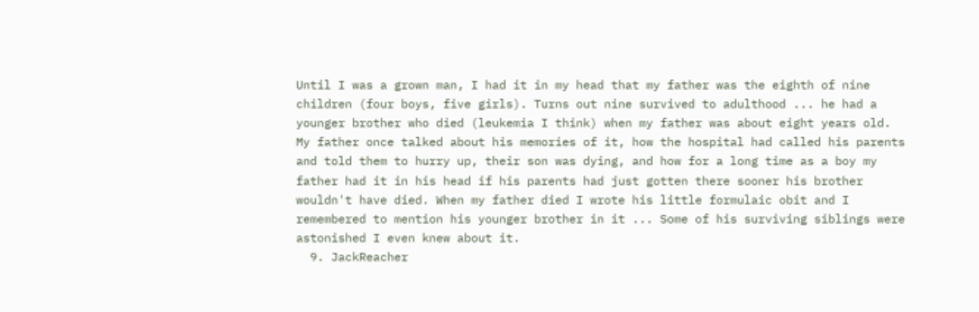Until I was a grown man, I had it in my head that my father was the eighth of nine children (four boys, five girls). Turns out nine survived to adulthood ... he had a younger brother who died (leukemia I think) when my father was about eight years old. My father once talked about his memories of it, how the hospital had called his parents and told them to hurry up, their son was dying, and how for a long time as a boy my father had it in his head if his parents had just gotten there sooner his brother wouldn't have died. When my father died I wrote his little formulaic obit and I remembered to mention his younger brother in it ... Some of his surviving siblings were astonished I even knew about it.
  9. JackReacher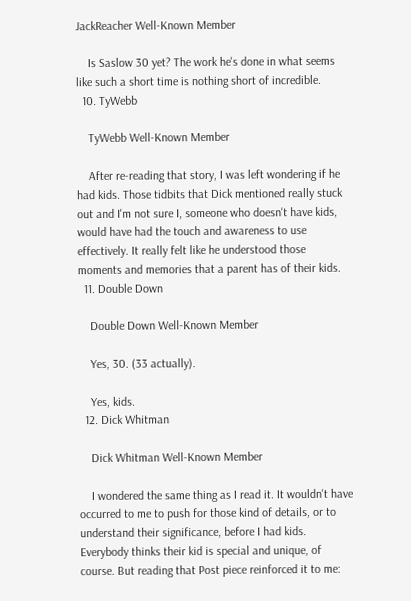JackReacher Well-Known Member

    Is Saslow 30 yet? The work he's done in what seems like such a short time is nothing short of incredible.
  10. TyWebb

    TyWebb Well-Known Member

    After re-reading that story, I was left wondering if he had kids. Those tidbits that Dick mentioned really stuck out and I'm not sure I, someone who doesn't have kids, would have had the touch and awareness to use effectively. It really felt like he understood those moments and memories that a parent has of their kids.
  11. Double Down

    Double Down Well-Known Member

    Yes, 30. (33 actually).

    Yes, kids.
  12. Dick Whitman

    Dick Whitman Well-Known Member

    I wondered the same thing as I read it. It wouldn't have occurred to me to push for those kind of details, or to understand their significance, before I had kids. Everybody thinks their kid is special and unique, of course. But reading that Post piece reinforced it to me: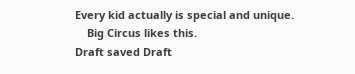Every kid actually is special and unique.
    Big Circus likes this.
Draft saved Draft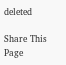deleted

Share This Page